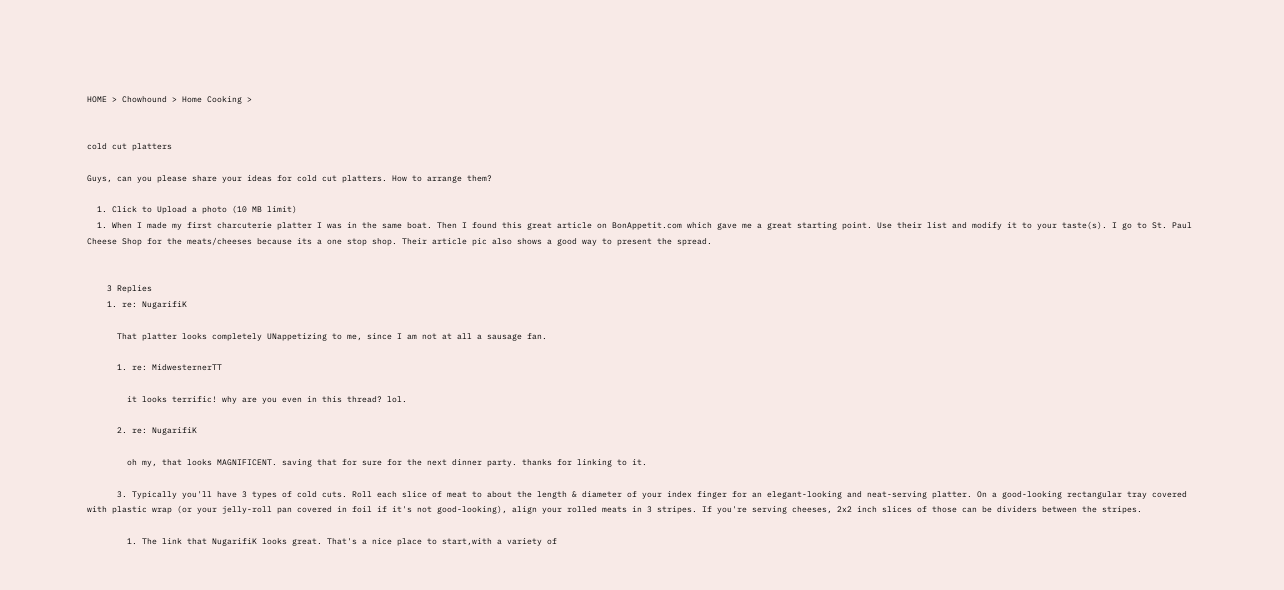HOME > Chowhound > Home Cooking >


cold cut platters

Guys, can you please share your ideas for cold cut platters. How to arrange them?

  1. Click to Upload a photo (10 MB limit)
  1. When I made my first charcuterie platter I was in the same boat. Then I found this great article on BonAppetit.com which gave me a great starting point. Use their list and modify it to your taste(s). I go to St. Paul Cheese Shop for the meats/cheeses because its a one stop shop. Their article pic also shows a good way to present the spread.


    3 Replies
    1. re: NugarifiK

      That platter looks completely UNappetizing to me, since I am not at all a sausage fan.

      1. re: MidwesternerTT

        it looks terrific! why are you even in this thread? lol.

      2. re: NugarifiK

        oh my, that looks MAGNIFICENT. saving that for sure for the next dinner party. thanks for linking to it.

      3. Typically you'll have 3 types of cold cuts. Roll each slice of meat to about the length & diameter of your index finger for an elegant-looking and neat-serving platter. On a good-looking rectangular tray covered with plastic wrap (or your jelly-roll pan covered in foil if it's not good-looking), align your rolled meats in 3 stripes. If you're serving cheeses, 2x2 inch slices of those can be dividers between the stripes.

        1. The link that NugarifiK looks great. That's a nice place to start,with a variety of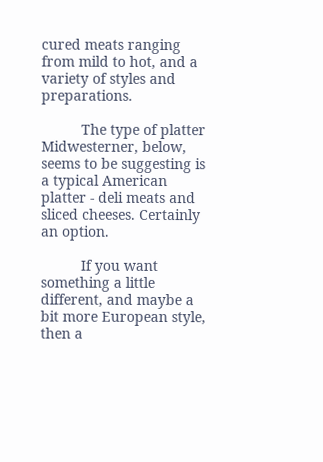cured meats ranging from mild to hot, and a variety of styles and preparations.

          The type of platter Midwesterner, below, seems to be suggesting is a typical American platter - deli meats and sliced cheeses. Certainly an option.

          If you want something a little different, and maybe a bit more European style, then a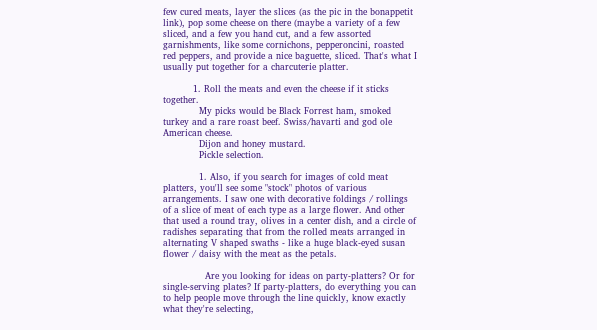few cured meats, layer the slices (as the pic in the bonappetit link), pop some cheese on there (maybe a variety of a few sliced, and a few you hand cut, and a few assorted garnishments, like some cornichons, pepperoncini, roasted red peppers, and provide a nice baguette, sliced. That's what I usually put together for a charcuterie platter.

          1. Roll the meats and even the cheese if it sticks together.
            My picks would be Black Forrest ham, smoked turkey and a rare roast beef. Swiss/havarti and god ole American cheese.
            Dijon and honey mustard.
            Pickle selection.

            1. Also, if you search for images of cold meat platters, you'll see some "stock" photos of various arrangements. I saw one with decorative foldings / rollings of a slice of meat of each type as a large flower. And other that used a round tray, olives in a center dish, and a circle of radishes separating that from the rolled meats arranged in alternating V shaped swaths - like a huge black-eyed susan flower / daisy with the meat as the petals.

              Are you looking for ideas on party-platters? Or for single-serving plates? If party-platters, do everything you can to help people move through the line quickly, know exactly what they're selecting,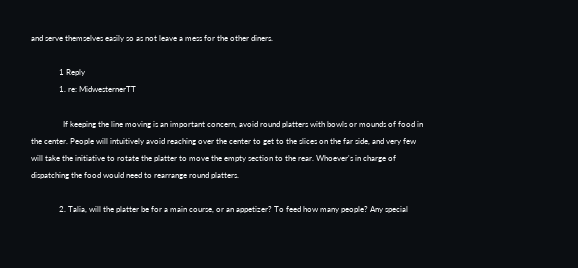and serve themselves easily so as not leave a mess for the other diners.

              1 Reply
              1. re: MidwesternerTT

                If keeping the line moving is an important concern, avoid round platters with bowls or mounds of food in the center. People will intuitively avoid reaching over the center to get to the slices on the far side, and very few will take the initiative to rotate the platter to move the empty section to the rear. Whoever's in charge of dispatching the food would need to rearrange round platters.

              2. Talia, will the platter be for a main course, or an appetizer? To feed how many people? Any special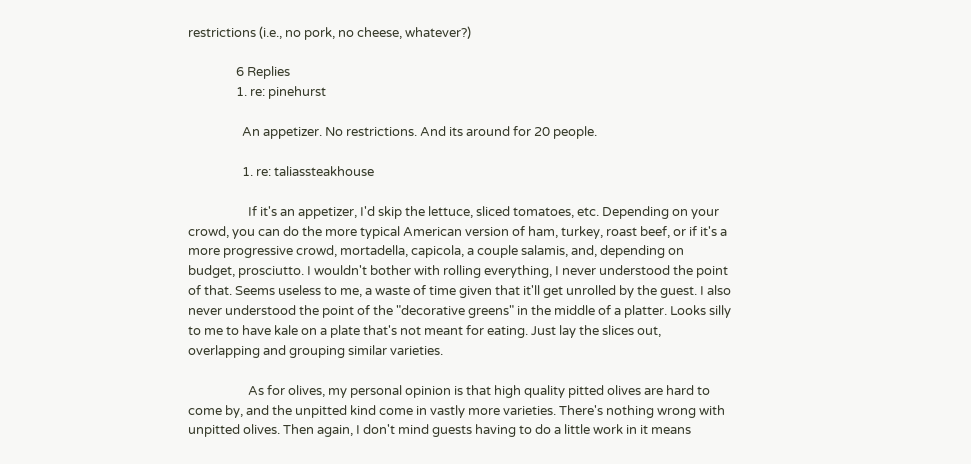restrictions (i.e., no pork, no cheese, whatever?)

                6 Replies
                1. re: pinehurst

                  An appetizer. No restrictions. And its around for 20 people.

                  1. re: taliassteakhouse

                    If it's an appetizer, I'd skip the lettuce, sliced tomatoes, etc. Depending on your crowd, you can do the more typical American version of ham, turkey, roast beef, or if it's a more progressive crowd, mortadella, capicola, a couple salamis, and, depending on budget, prosciutto. I wouldn't bother with rolling everything, I never understood the point of that. Seems useless to me, a waste of time given that it'll get unrolled by the guest. I also never understood the point of the "decorative greens" in the middle of a platter. Looks silly to me to have kale on a plate that's not meant for eating. Just lay the slices out, overlapping and grouping similar varieties.

                    As for olives, my personal opinion is that high quality pitted olives are hard to come by, and the unpitted kind come in vastly more varieties. There's nothing wrong with unpitted olives. Then again, I don't mind guests having to do a little work in it means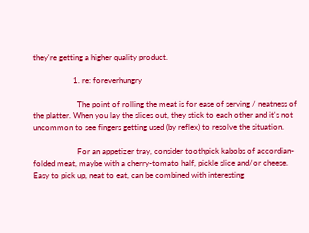they're getting a higher quality product.

                    1. re: foreverhungry

                      The point of rolling the meat is for ease of serving / neatness of the platter. When you lay the slices out, they stick to each other and it's not uncommon to see fingers getting used (by reflex) to resolve the situation.

                      For an appetizer tray, consider toothpick kabobs of accordian-folded meat, maybe with a cherry-tomato half, pickle slice and/or cheese. Easy to pick up, neat to eat, can be combined with interesting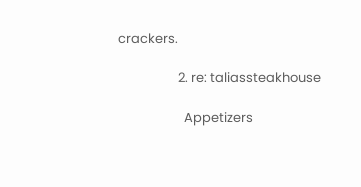crackers.

                    2. re: taliassteakhouse

                      Appetizers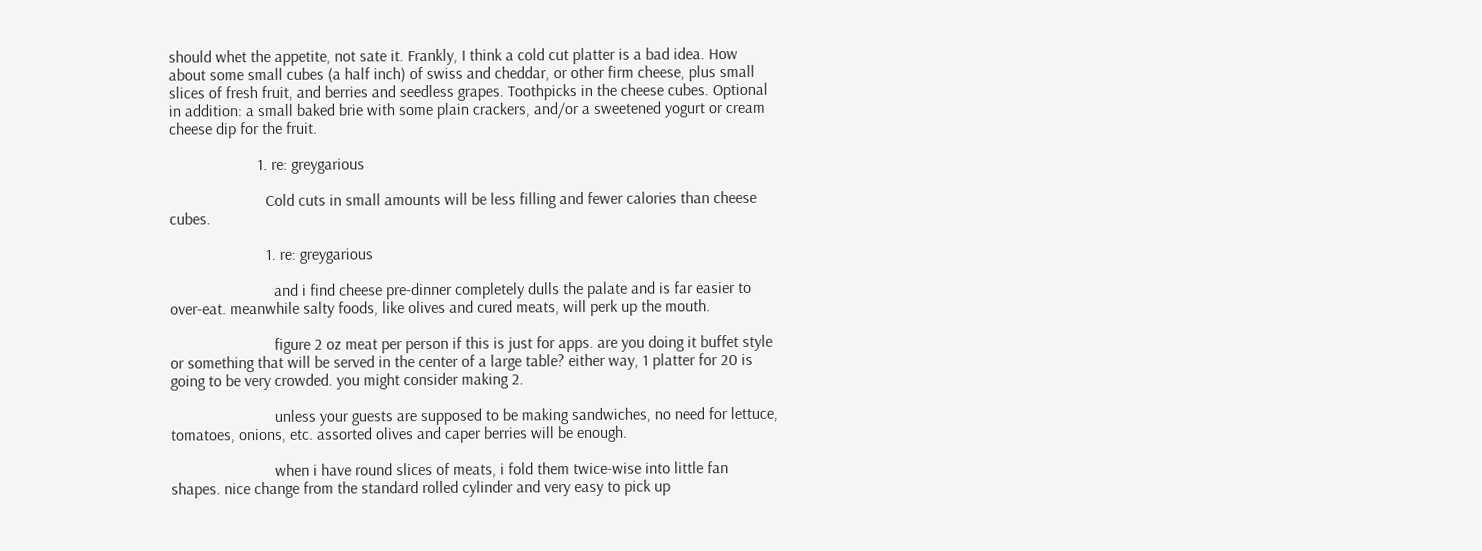should whet the appetite, not sate it. Frankly, I think a cold cut platter is a bad idea. How about some small cubes (a half inch) of swiss and cheddar, or other firm cheese, plus small slices of fresh fruit, and berries and seedless grapes. Toothpicks in the cheese cubes. Optional in addition: a small baked brie with some plain crackers, and/or a sweetened yogurt or cream cheese dip for the fruit.

                      1. re: greygarious

                        Cold cuts in small amounts will be less filling and fewer calories than cheese cubes.

                        1. re: greygarious

                          and i find cheese pre-dinner completely dulls the palate and is far easier to over-eat. meanwhile salty foods, like olives and cured meats, will perk up the mouth.

                          figure 2 oz meat per person if this is just for apps. are you doing it buffet style or something that will be served in the center of a large table? either way, 1 platter for 20 is going to be very crowded. you might consider making 2.

                          unless your guests are supposed to be making sandwiches, no need for lettuce, tomatoes, onions, etc. assorted olives and caper berries will be enough.

                          when i have round slices of meats, i fold them twice-wise into little fan shapes. nice change from the standard rolled cylinder and very easy to pick up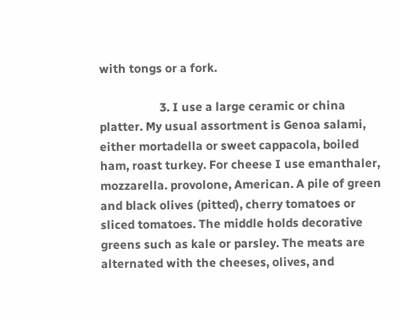with tongs or a fork.

                    3. I use a large ceramic or china platter. My usual assortment is Genoa salami, either mortadella or sweet cappacola, boiled ham, roast turkey. For cheese I use emanthaler, mozzarella. provolone, American. A pile of green and black olives (pitted), cherry tomatoes or sliced tomatoes. The middle holds decorative greens such as kale or parsley. The meats are alternated with the cheeses, olives, and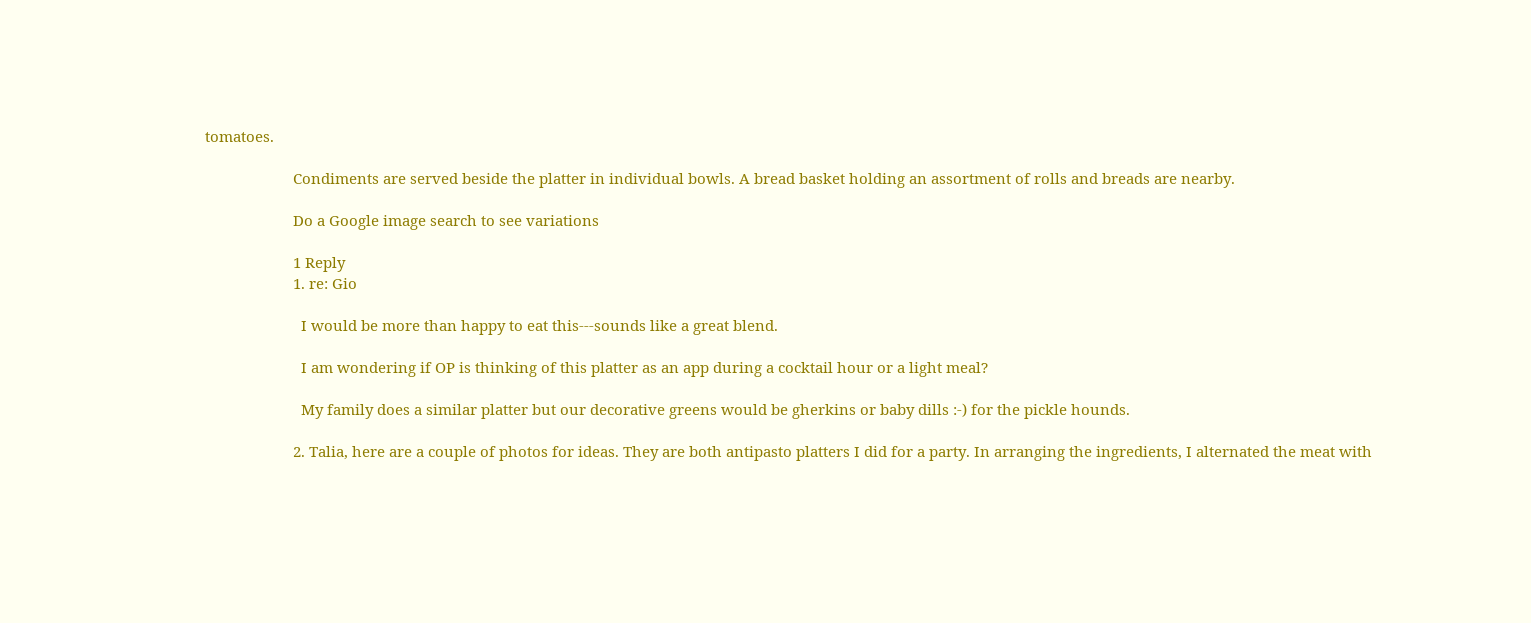tomatoes.

                      Condiments are served beside the platter in individual bowls. A bread basket holding an assortment of rolls and breads are nearby.

                      Do a Google image search to see variations

                      1 Reply
                      1. re: Gio

                        I would be more than happy to eat this---sounds like a great blend.

                        I am wondering if OP is thinking of this platter as an app during a cocktail hour or a light meal?

                        My family does a similar platter but our decorative greens would be gherkins or baby dills :-) for the pickle hounds.

                      2. Talia, here are a couple of photos for ideas. They are both antipasto platters I did for a party. In arranging the ingredients, I alternated the meat with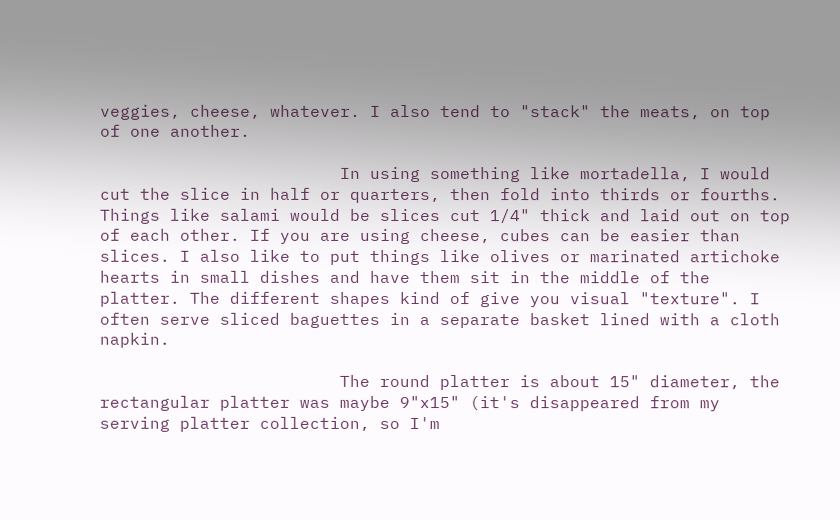veggies, cheese, whatever. I also tend to "stack" the meats, on top of one another.

                        In using something like mortadella, I would cut the slice in half or quarters, then fold into thirds or fourths. Things like salami would be slices cut 1/4" thick and laid out on top of each other. If you are using cheese, cubes can be easier than slices. I also like to put things like olives or marinated artichoke hearts in small dishes and have them sit in the middle of the platter. The different shapes kind of give you visual "texture". I often serve sliced baguettes in a separate basket lined with a cloth napkin.

                        The round platter is about 15" diameter, the rectangular platter was maybe 9"x15" (it's disappeared from my serving platter collection, so I'm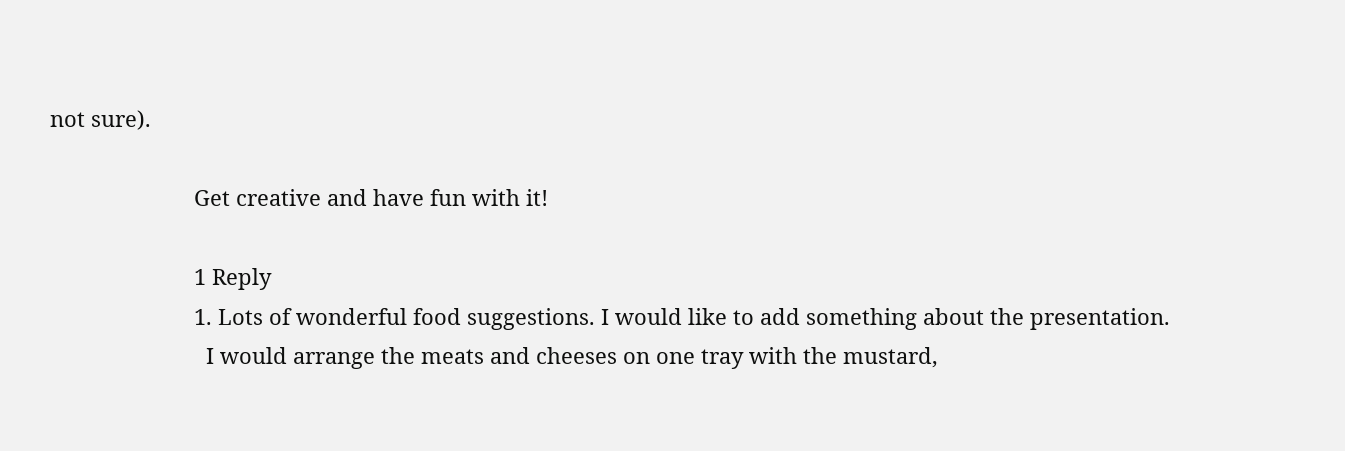not sure).

                        Get creative and have fun with it!

                        1 Reply
                        1. Lots of wonderful food suggestions. I would like to add something about the presentation.
                          I would arrange the meats and cheeses on one tray with the mustard,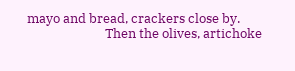mayo and bread, crackers close by.
                          Then the olives, artichoke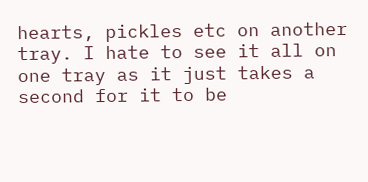hearts, pickles etc on another tray. I hate to see it all on one tray as it just takes a second for it to be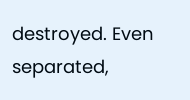destroyed. Even separated,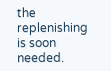the replenishing is soon needed.